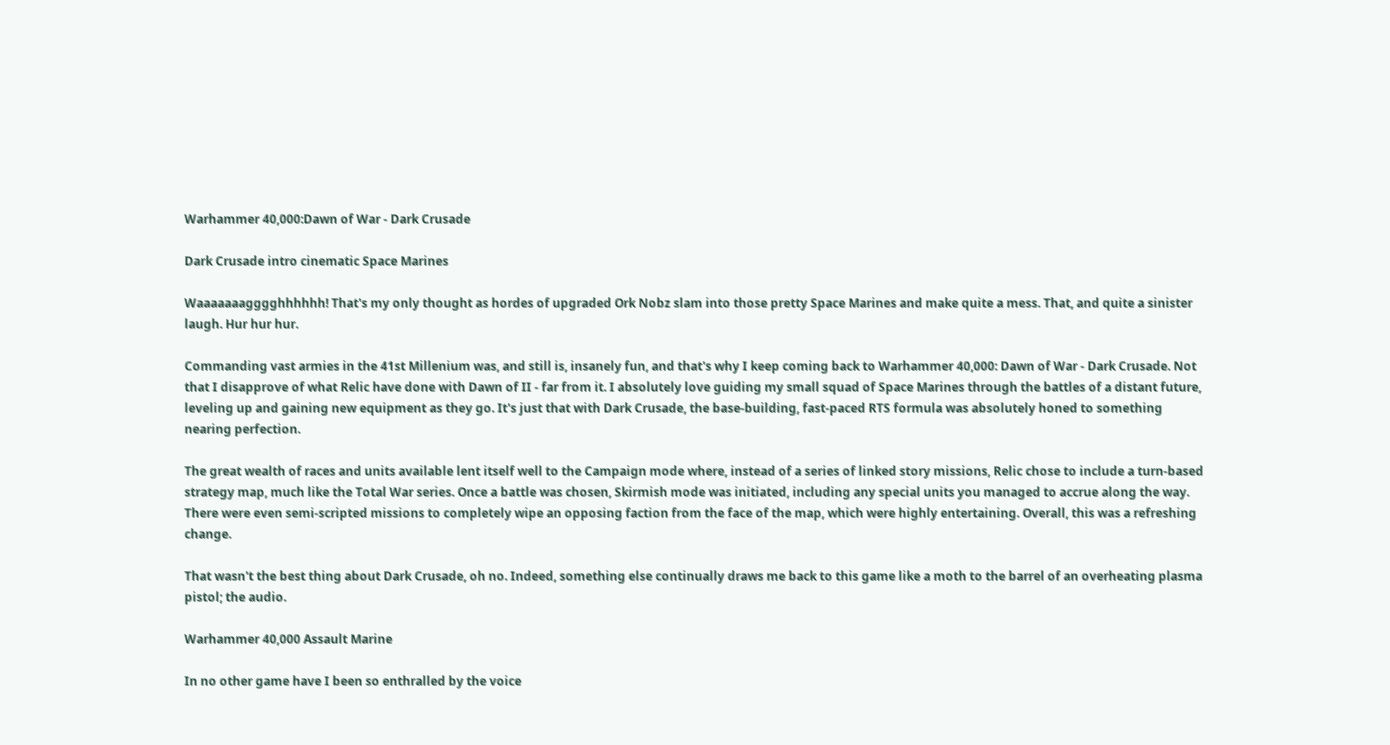Warhammer 40,000:Dawn of War - Dark Crusade

Dark Crusade intro cinematic Space Marines

Waaaaaaagggghhhhhh! That's my only thought as hordes of upgraded Ork Nobz slam into those pretty Space Marines and make quite a mess. That, and quite a sinister laugh. Hur hur hur.

Commanding vast armies in the 41st Millenium was, and still is, insanely fun, and that's why I keep coming back to Warhammer 40,000: Dawn of War - Dark Crusade. Not that I disapprove of what Relic have done with Dawn of II - far from it. I absolutely love guiding my small squad of Space Marines through the battles of a distant future, leveling up and gaining new equipment as they go. It's just that with Dark Crusade, the base-building, fast-paced RTS formula was absolutely honed to something nearing perfection.

The great wealth of races and units available lent itself well to the Campaign mode where, instead of a series of linked story missions, Relic chose to include a turn-based strategy map, much like the Total War series. Once a battle was chosen, Skirmish mode was initiated, including any special units you managed to accrue along the way. There were even semi-scripted missions to completely wipe an opposing faction from the face of the map, which were highly entertaining. Overall, this was a refreshing change.

That wasn't the best thing about Dark Crusade, oh no. Indeed, something else continually draws me back to this game like a moth to the barrel of an overheating plasma pistol; the audio.

Warhammer 40,000 Assault Marine

In no other game have I been so enthralled by the voice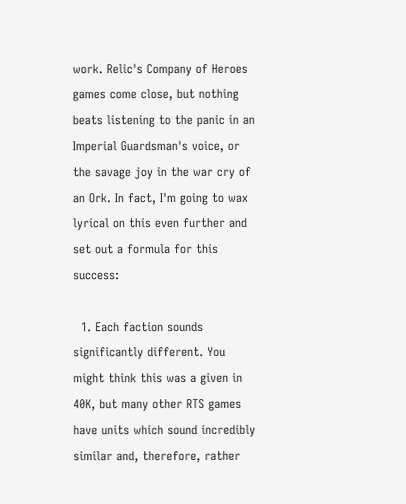work. Relic's Company of Heroes games come close, but nothing beats listening to the panic in an Imperial Guardsman's voice, or the savage joy in the war cry of an Ork. In fact, I'm going to wax lyrical on this even further and set out a formula for this success:

  1. Each faction sounds significantly different. You might think this was a given in 40K, but many other RTS games have units which sound incredibly similar and, therefore, rather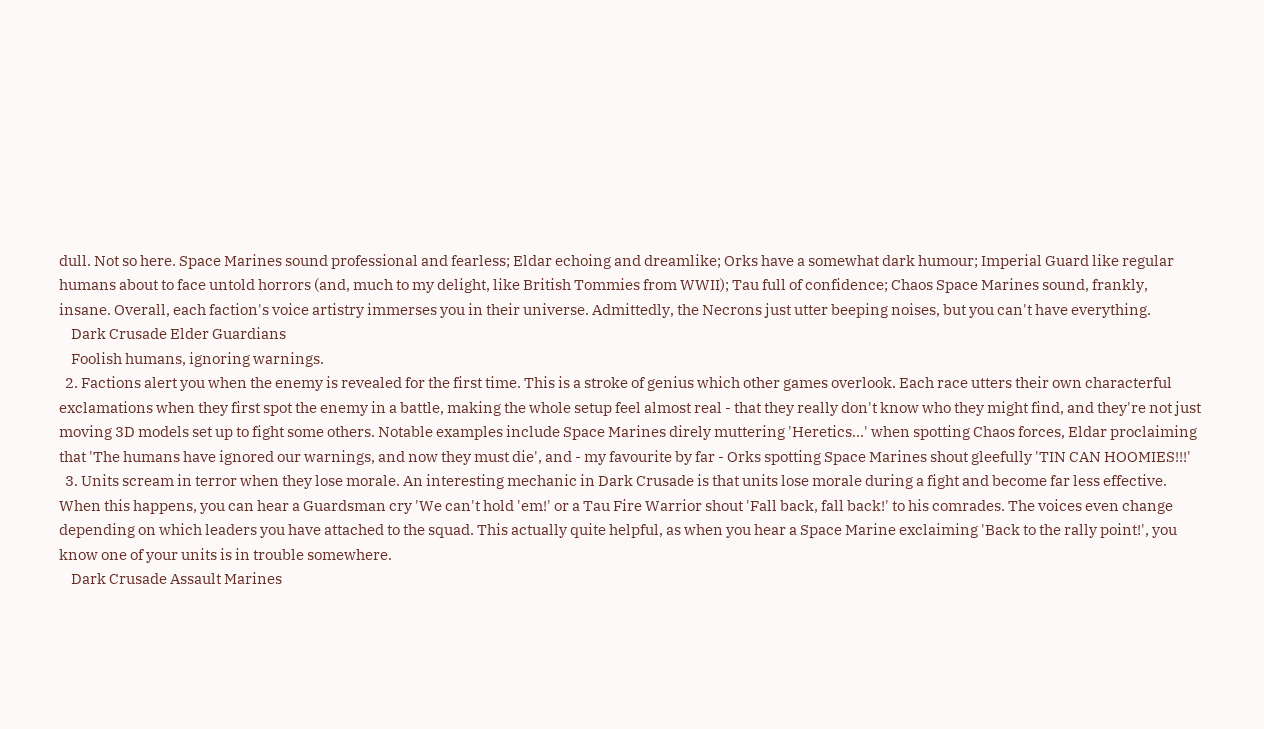dull. Not so here. Space Marines sound professional and fearless; Eldar echoing and dreamlike; Orks have a somewhat dark humour; Imperial Guard like regular humans about to face untold horrors (and, much to my delight, like British Tommies from WWII); Tau full of confidence; Chaos Space Marines sound, frankly, insane. Overall, each faction's voice artistry immerses you in their universe. Admittedly, the Necrons just utter beeping noises, but you can't have everything.
    Dark Crusade Elder Guardians
    Foolish humans, ignoring warnings.
  2. Factions alert you when the enemy is revealed for the first time. This is a stroke of genius which other games overlook. Each race utters their own characterful exclamations when they first spot the enemy in a battle, making the whole setup feel almost real - that they really don't know who they might find, and they're not just moving 3D models set up to fight some others. Notable examples include Space Marines direly muttering 'Heretics...' when spotting Chaos forces, Eldar proclaiming that 'The humans have ignored our warnings, and now they must die', and - my favourite by far - Orks spotting Space Marines shout gleefully 'TIN CAN HOOMIES!!!'
  3. Units scream in terror when they lose morale. An interesting mechanic in Dark Crusade is that units lose morale during a fight and become far less effective. When this happens, you can hear a Guardsman cry 'We can't hold 'em!' or a Tau Fire Warrior shout 'Fall back, fall back!' to his comrades. The voices even change depending on which leaders you have attached to the squad. This actually quite helpful, as when you hear a Space Marine exclaiming 'Back to the rally point!', you know one of your units is in trouble somewhere.
    Dark Crusade Assault Marines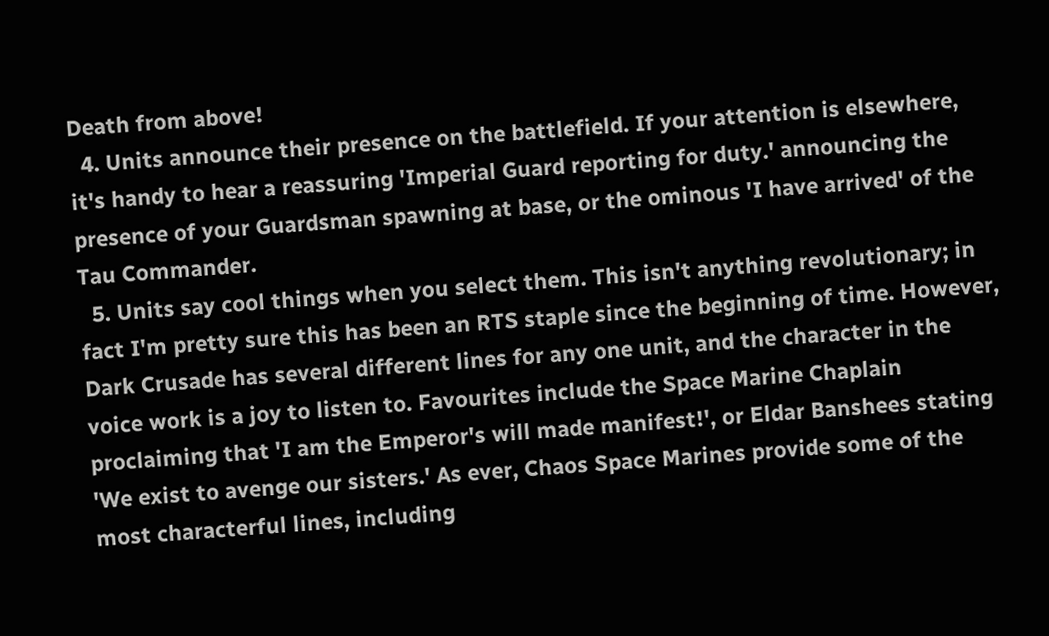Death from above!
  4. Units announce their presence on the battlefield. If your attention is elsewhere, it's handy to hear a reassuring 'Imperial Guard reporting for duty.' announcing the presence of your Guardsman spawning at base, or the ominous 'I have arrived' of the Tau Commander.
  5. Units say cool things when you select them. This isn't anything revolutionary; in fact I'm pretty sure this has been an RTS staple since the beginning of time. However, Dark Crusade has several different lines for any one unit, and the character in the voice work is a joy to listen to. Favourites include the Space Marine Chaplain proclaiming that 'I am the Emperor's will made manifest!', or Eldar Banshees stating 'We exist to avenge our sisters.' As ever, Chaos Space Marines provide some of the most characterful lines, including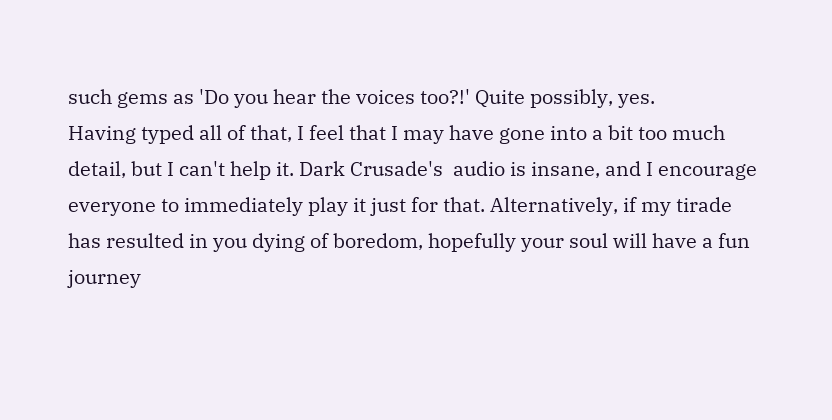such gems as 'Do you hear the voices too?!' Quite possibly, yes.
Having typed all of that, I feel that I may have gone into a bit too much detail, but I can't help it. Dark Crusade's  audio is insane, and I encourage everyone to immediately play it just for that. Alternatively, if my tirade has resulted in you dying of boredom, hopefully your soul will have a fun journey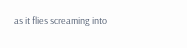as it flies screaming into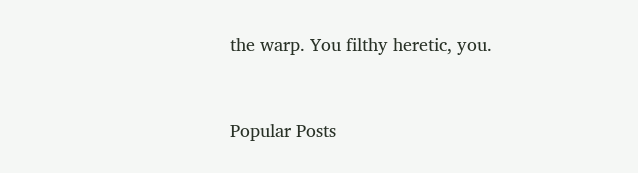the warp. You filthy heretic, you.


Popular Posts